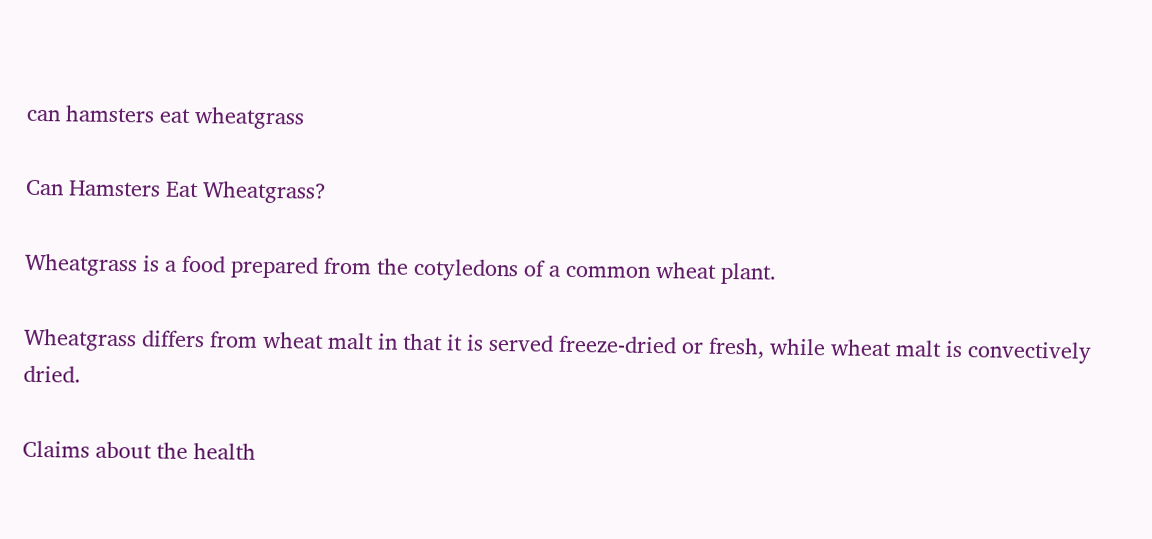can hamsters eat wheatgrass

Can Hamsters Eat Wheatgrass?

Wheatgrass is a food prepared from the cotyledons of a common wheat plant.

Wheatgrass differs from wheat malt in that it is served freeze-dried or fresh, while wheat malt is convectively dried.

Claims about the health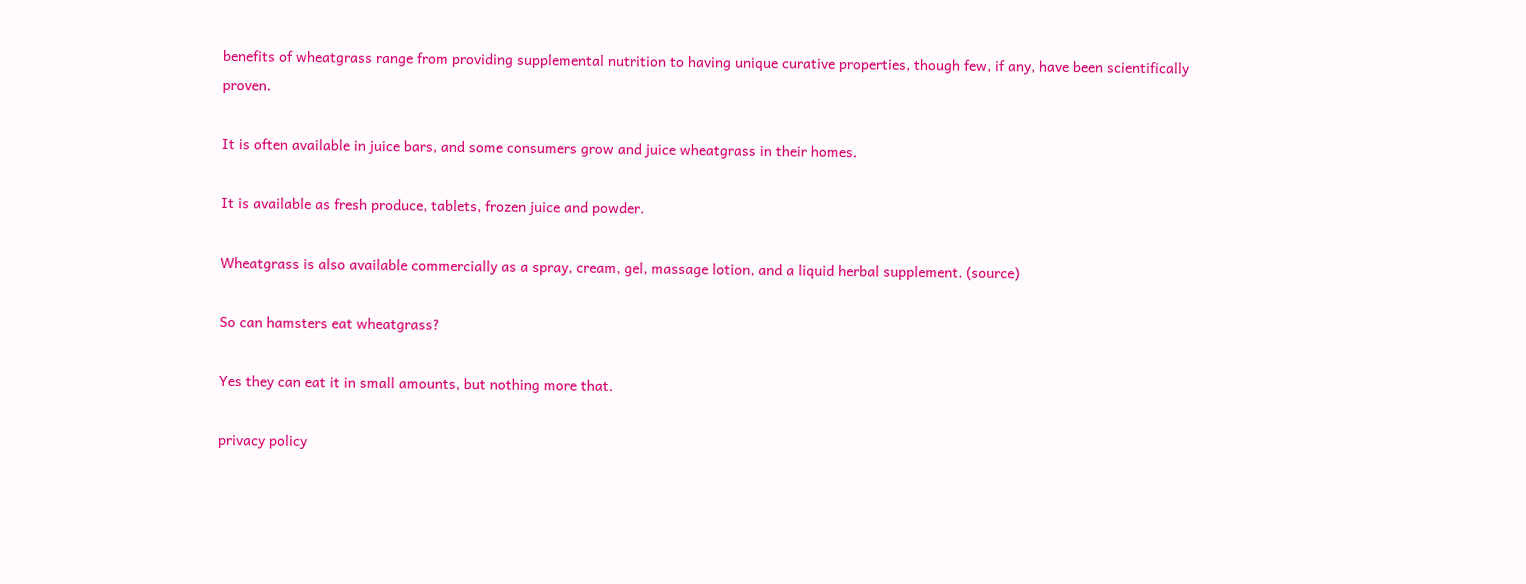benefits of wheatgrass range from providing supplemental nutrition to having unique curative properties, though few, if any, have been scientifically proven.

It is often available in juice bars, and some consumers grow and juice wheatgrass in their homes.

It is available as fresh produce, tablets, frozen juice and powder.

Wheatgrass is also available commercially as a spray, cream, gel, massage lotion, and a liquid herbal supplement. (source)

So can hamsters eat wheatgrass?

Yes they can eat it in small amounts, but nothing more that.

privacy policy